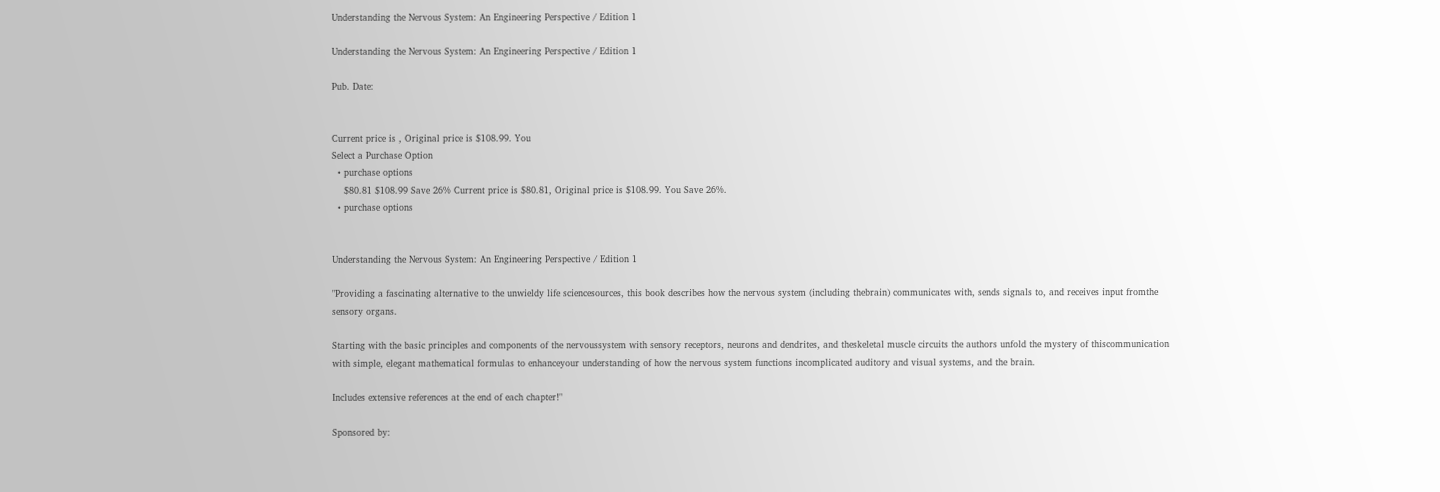Understanding the Nervous System: An Engineering Perspective / Edition 1

Understanding the Nervous System: An Engineering Perspective / Edition 1

Pub. Date:


Current price is , Original price is $108.99. You
Select a Purchase Option
  • purchase options
    $80.81 $108.99 Save 26% Current price is $80.81, Original price is $108.99. You Save 26%.
  • purchase options


Understanding the Nervous System: An Engineering Perspective / Edition 1

"Providing a fascinating alternative to the unwieldy life sciencesources, this book describes how the nervous system (including thebrain) communicates with, sends signals to, and receives input fromthe sensory organs.

Starting with the basic principles and components of the nervoussystem with sensory receptors, neurons and dendrites, and theskeletal muscle circuits the authors unfold the mystery of thiscommunication with simple, elegant mathematical formulas to enhanceyour understanding of how the nervous system functions incomplicated auditory and visual systems, and the brain.

Includes extensive references at the end of each chapter!"

Sponsored by: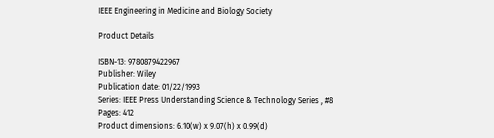IEEE Engineering in Medicine and Biology Society

Product Details

ISBN-13: 9780879422967
Publisher: Wiley
Publication date: 01/22/1993
Series: IEEE Press Understanding Science & Technology Series , #8
Pages: 412
Product dimensions: 6.10(w) x 9.07(h) x 0.99(d)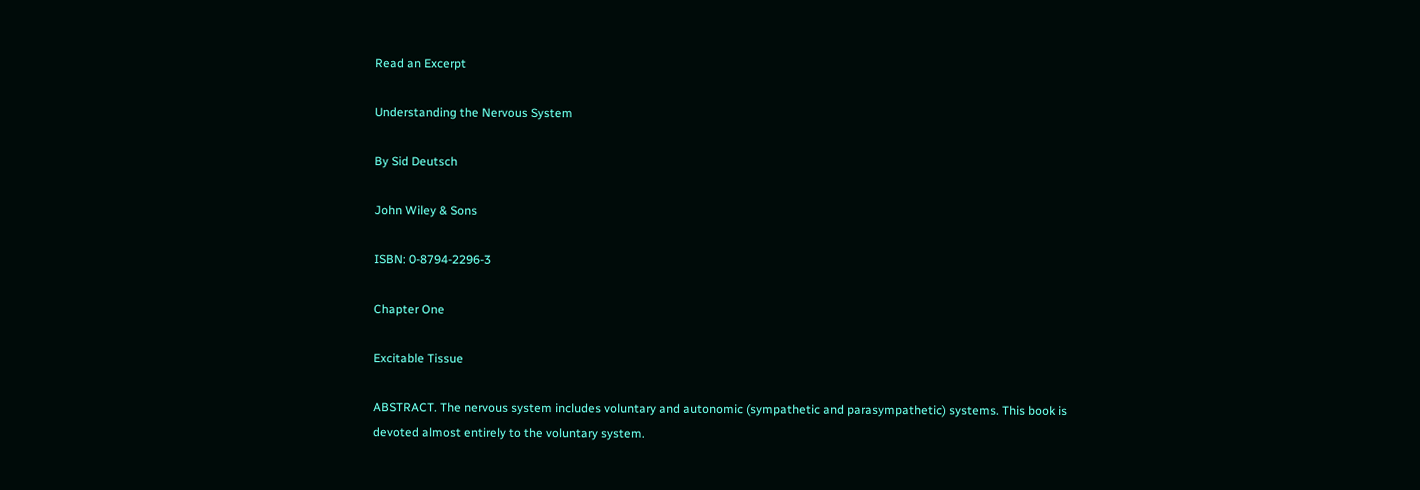Read an Excerpt

Understanding the Nervous System

By Sid Deutsch

John Wiley & Sons

ISBN: 0-8794-2296-3

Chapter One

Excitable Tissue

ABSTRACT. The nervous system includes voluntary and autonomic (sympathetic and parasympathetic) systems. This book is devoted almost entirely to the voluntary system.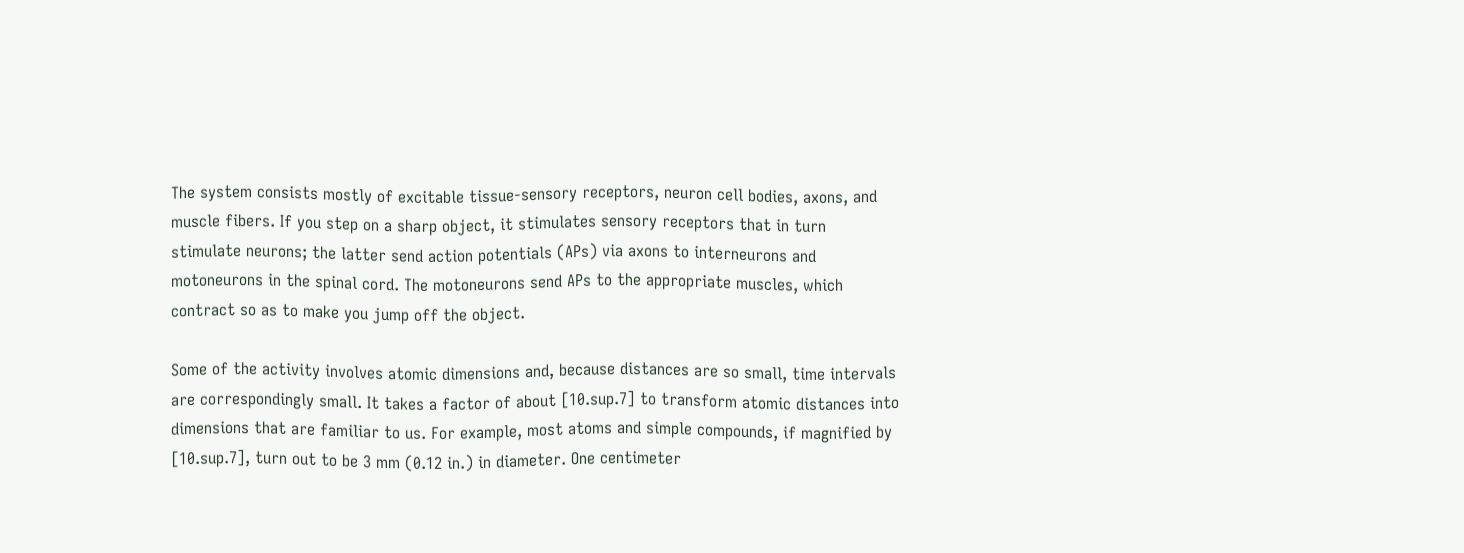The system consists mostly of excitable tissue-sensory receptors, neuron cell bodies, axons, and muscle fibers. If you step on a sharp object, it stimulates sensory receptors that in turn stimulate neurons; the latter send action potentials (APs) via axons to interneurons and motoneurons in the spinal cord. The motoneurons send APs to the appropriate muscles, which contract so as to make you jump off the object.

Some of the activity involves atomic dimensions and, because distances are so small, time intervals are correspondingly small. It takes a factor of about [10.sup.7] to transform atomic distances into dimensions that are familiar to us. For example, most atoms and simple compounds, if magnified by [10.sup.7], turn out to be 3 mm (0.12 in.) in diameter. One centimeter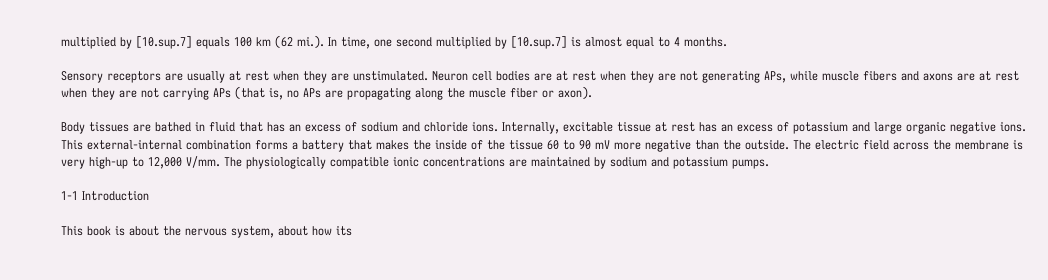multiplied by [10.sup.7] equals 100 km (62 mi.). In time, one second multiplied by [10.sup.7] is almost equal to 4 months.

Sensory receptors are usually at rest when they are unstimulated. Neuron cell bodies are at rest when they are not generating APs, while muscle fibers and axons are at rest when they are not carrying APs (that is, no APs are propagating along the muscle fiber or axon).

Body tissues are bathed in fluid that has an excess of sodium and chloride ions. Internally, excitable tissue at rest has an excess of potassium and large organic negative ions. This external-internal combination forms a battery that makes the inside of the tissue 60 to 90 mV more negative than the outside. The electric field across the membrane is very high-up to 12,000 V/mm. The physiologically compatible ionic concentrations are maintained by sodium and potassium pumps.

1-1 Introduction

This book is about the nervous system, about how its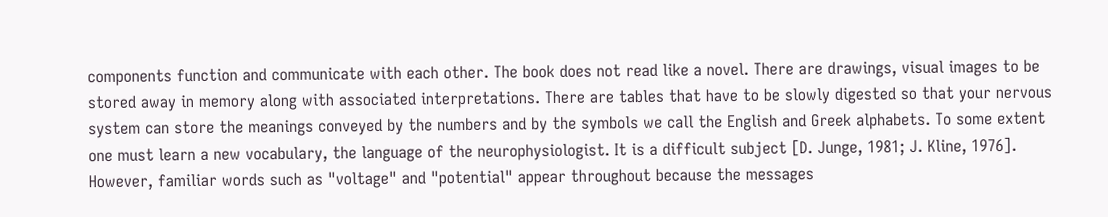components function and communicate with each other. The book does not read like a novel. There are drawings, visual images to be stored away in memory along with associated interpretations. There are tables that have to be slowly digested so that your nervous system can store the meanings conveyed by the numbers and by the symbols we call the English and Greek alphabets. To some extent one must learn a new vocabulary, the language of the neurophysiologist. It is a difficult subject [D. Junge, 1981; J. Kline, 1976]. However, familiar words such as "voltage" and "potential" appear throughout because the messages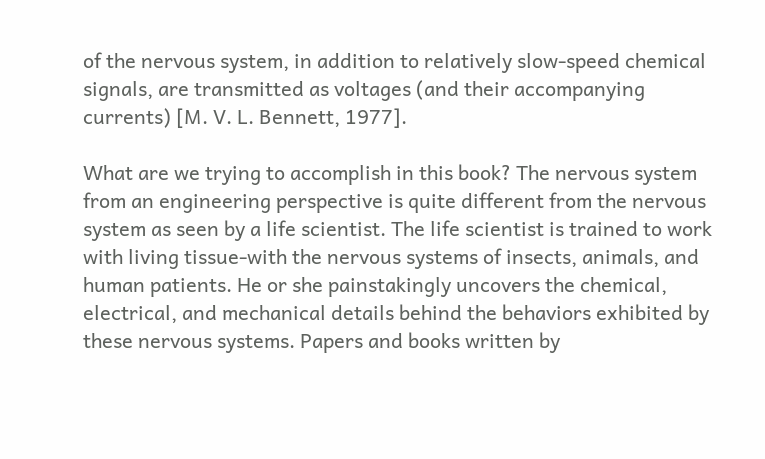of the nervous system, in addition to relatively slow-speed chemical signals, are transmitted as voltages (and their accompanying currents) [M. V. L. Bennett, 1977].

What are we trying to accomplish in this book? The nervous system from an engineering perspective is quite different from the nervous system as seen by a life scientist. The life scientist is trained to work with living tissue-with the nervous systems of insects, animals, and human patients. He or she painstakingly uncovers the chemical, electrical, and mechanical details behind the behaviors exhibited by these nervous systems. Papers and books written by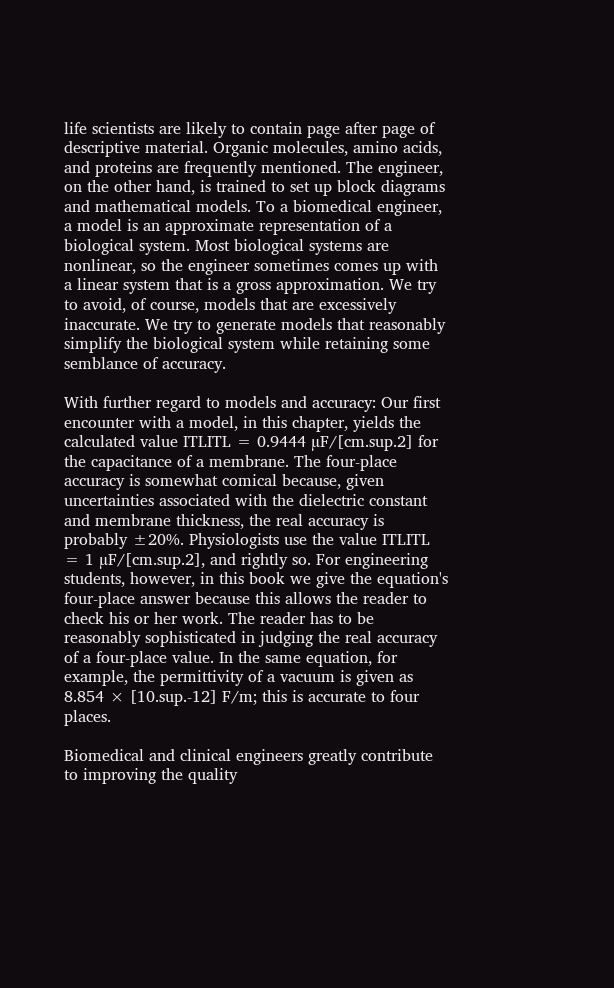life scientists are likely to contain page after page of descriptive material. Organic molecules, amino acids, and proteins are frequently mentioned. The engineer, on the other hand, is trained to set up block diagrams and mathematical models. To a biomedical engineer, a model is an approximate representation of a biological system. Most biological systems are nonlinear, so the engineer sometimes comes up with a linear system that is a gross approximation. We try to avoid, of course, models that are excessively inaccurate. We try to generate models that reasonably simplify the biological system while retaining some semblance of accuracy.

With further regard to models and accuracy: Our first encounter with a model, in this chapter, yields the calculated value ITLITL = 0.9444 µF/[cm.sup.2] for the capacitance of a membrane. The four-place accuracy is somewhat comical because, given uncertainties associated with the dielectric constant and membrane thickness, the real accuracy is probably ±20%. Physiologists use the value ITLITL = 1 µF/[cm.sup.2], and rightly so. For engineering students, however, in this book we give the equation's four-place answer because this allows the reader to check his or her work. The reader has to be reasonably sophisticated in judging the real accuracy of a four-place value. In the same equation, for example, the permittivity of a vacuum is given as 8.854 × [10.sup.-12] F/m; this is accurate to four places.

Biomedical and clinical engineers greatly contribute to improving the quality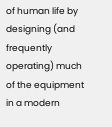of human life by designing (and frequently operating) much of the equipment in a modern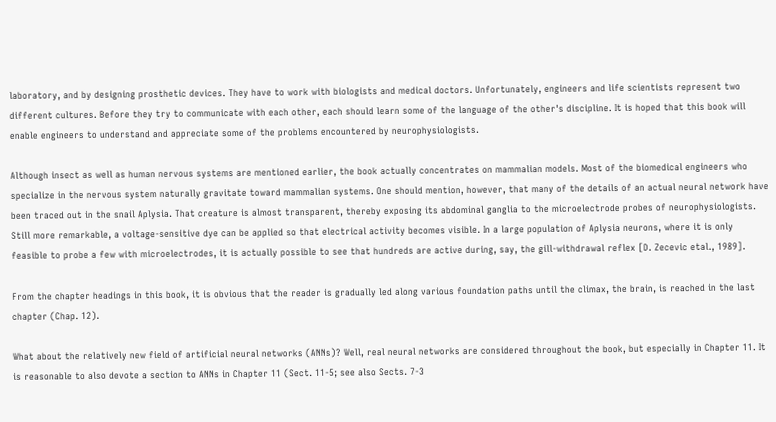laboratory, and by designing prosthetic devices. They have to work with biologists and medical doctors. Unfortunately, engineers and life scientists represent two different cultures. Before they try to communicate with each other, each should learn some of the language of the other's discipline. It is hoped that this book will enable engineers to understand and appreciate some of the problems encountered by neurophysiologists.

Although insect as well as human nervous systems are mentioned earlier, the book actually concentrates on mammalian models. Most of the biomedical engineers who specialize in the nervous system naturally gravitate toward mammalian systems. One should mention, however, that many of the details of an actual neural network have been traced out in the snail Aplysia. That creature is almost transparent, thereby exposing its abdominal ganglia to the microelectrode probes of neurophysiologists. Still more remarkable, a voltage-sensitive dye can be applied so that electrical activity becomes visible. In a large population of Aplysia neurons, where it is only feasible to probe a few with microelectrodes, it is actually possible to see that hundreds are active during, say, the gill-withdrawal reflex [D. Zecevic etal., 1989].

From the chapter headings in this book, it is obvious that the reader is gradually led along various foundation paths until the climax, the brain, is reached in the last chapter (Chap. 12).

What about the relatively new field of artificial neural networks (ANNs)? Well, real neural networks are considered throughout the book, but especially in Chapter 11. It is reasonable to also devote a section to ANNs in Chapter 11 (Sect. 11-5; see also Sects. 7-3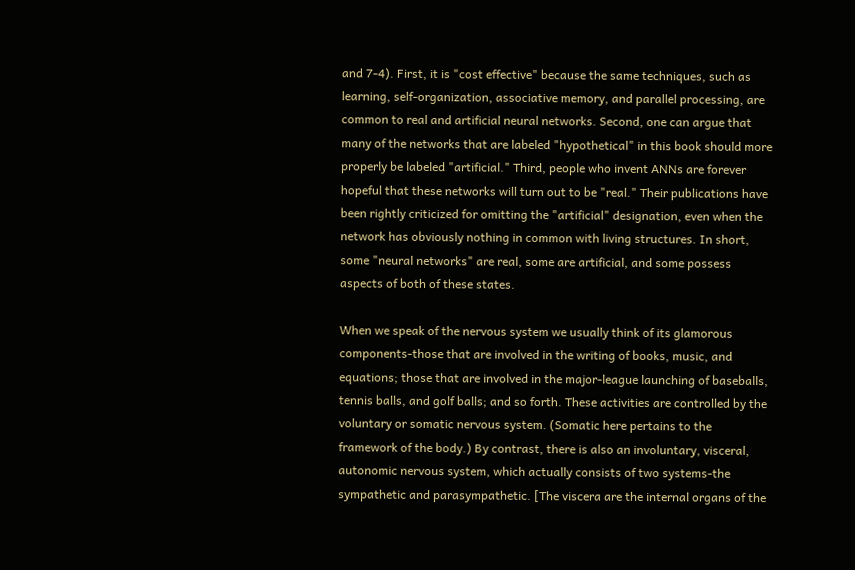and 7-4). First, it is "cost effective" because the same techniques, such as learning, self-organization, associative memory, and parallel processing, are common to real and artificial neural networks. Second, one can argue that many of the networks that are labeled "hypothetical" in this book should more properly be labeled "artificial." Third, people who invent ANNs are forever hopeful that these networks will turn out to be "real." Their publications have been rightly criticized for omitting the "artificial" designation, even when the network has obviously nothing in common with living structures. In short, some "neural networks" are real, some are artificial, and some possess aspects of both of these states.

When we speak of the nervous system we usually think of its glamorous components-those that are involved in the writing of books, music, and equations; those that are involved in the major-league launching of baseballs, tennis balls, and golf balls; and so forth. These activities are controlled by the voluntary or somatic nervous system. (Somatic here pertains to the framework of the body.) By contrast, there is also an involuntary, visceral, autonomic nervous system, which actually consists of two systems-the sympathetic and parasympathetic. [The viscera are the internal organs of the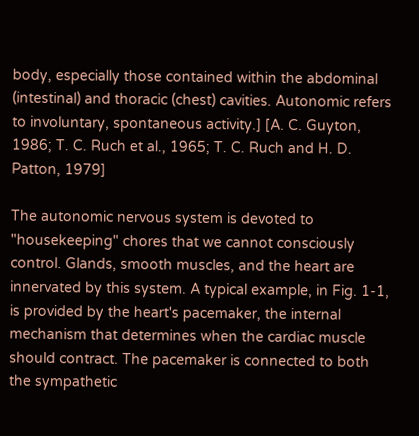body, especially those contained within the abdominal (intestinal) and thoracic (chest) cavities. Autonomic refers to involuntary, spontaneous activity.] [A. C. Guyton, 1986; T. C. Ruch et al., 1965; T. C. Ruch and H. D. Patton, 1979]

The autonomic nervous system is devoted to "housekeeping" chores that we cannot consciously control. Glands, smooth muscles, and the heart are innervated by this system. A typical example, in Fig. 1-1, is provided by the heart's pacemaker, the internal mechanism that determines when the cardiac muscle should contract. The pacemaker is connected to both the sympathetic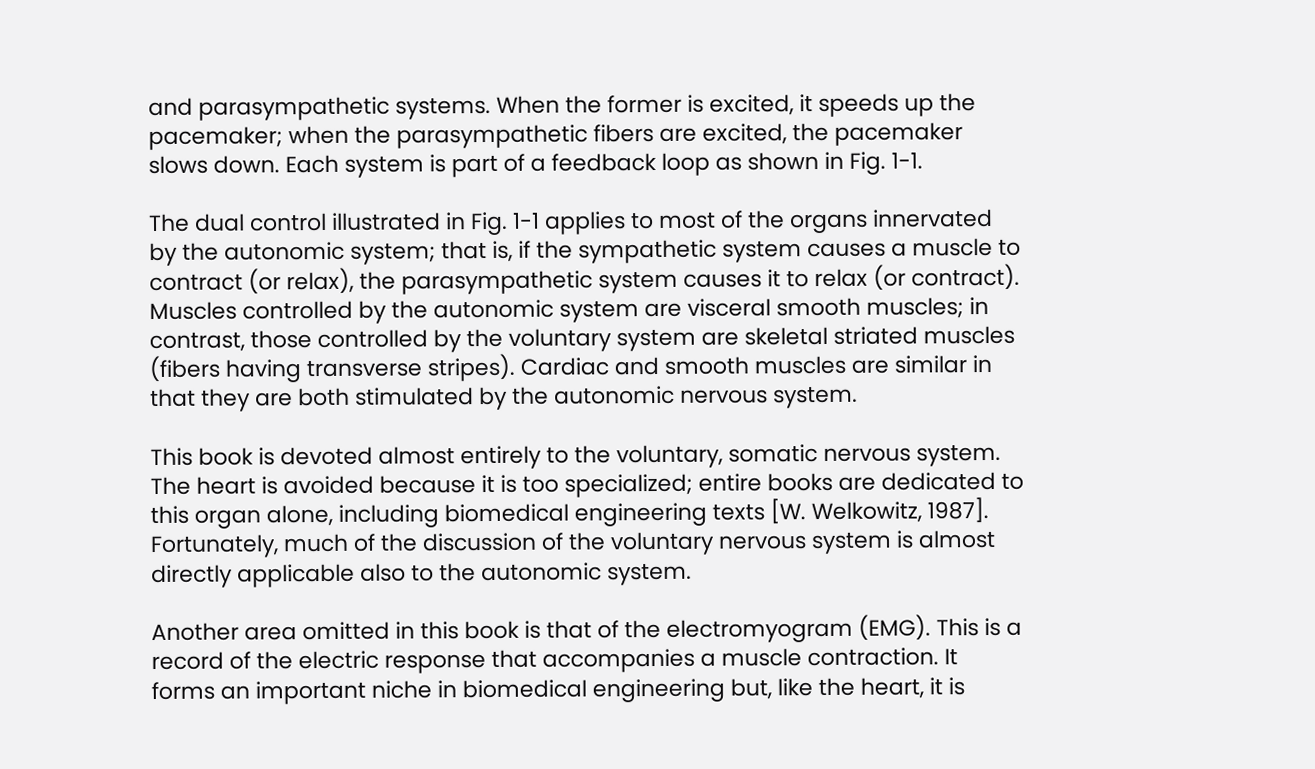and parasympathetic systems. When the former is excited, it speeds up the pacemaker; when the parasympathetic fibers are excited, the pacemaker slows down. Each system is part of a feedback loop as shown in Fig. 1-1.

The dual control illustrated in Fig. 1-1 applies to most of the organs innervated by the autonomic system; that is, if the sympathetic system causes a muscle to contract (or relax), the parasympathetic system causes it to relax (or contract). Muscles controlled by the autonomic system are visceral smooth muscles; in contrast, those controlled by the voluntary system are skeletal striated muscles (fibers having transverse stripes). Cardiac and smooth muscles are similar in that they are both stimulated by the autonomic nervous system.

This book is devoted almost entirely to the voluntary, somatic nervous system. The heart is avoided because it is too specialized; entire books are dedicated to this organ alone, including biomedical engineering texts [W. Welkowitz, 1987]. Fortunately, much of the discussion of the voluntary nervous system is almost directly applicable also to the autonomic system.

Another area omitted in this book is that of the electromyogram (EMG). This is a record of the electric response that accompanies a muscle contraction. It forms an important niche in biomedical engineering but, like the heart, it is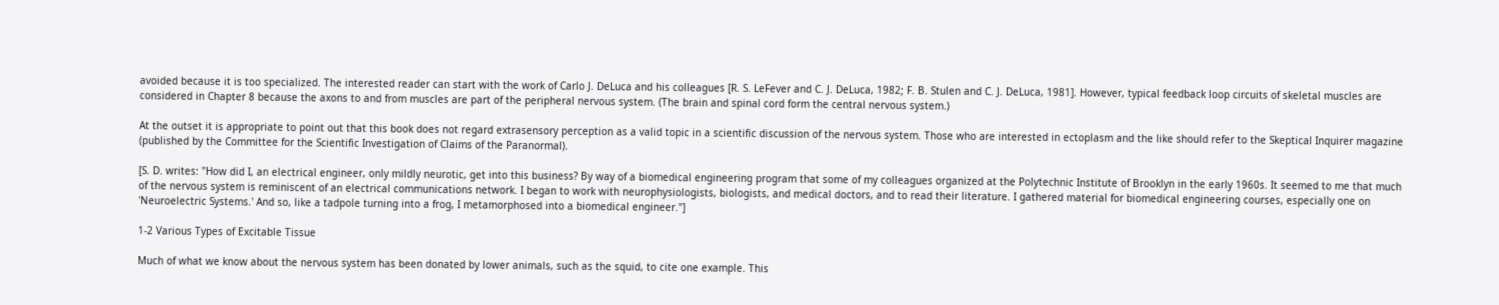avoided because it is too specialized. The interested reader can start with the work of Carlo J. DeLuca and his colleagues [R. S. LeFever and C. J. DeLuca, 1982; F. B. Stulen and C. J. DeLuca, 1981]. However, typical feedback loop circuits of skeletal muscles are considered in Chapter 8 because the axons to and from muscles are part of the peripheral nervous system. (The brain and spinal cord form the central nervous system.)

At the outset it is appropriate to point out that this book does not regard extrasensory perception as a valid topic in a scientific discussion of the nervous system. Those who are interested in ectoplasm and the like should refer to the Skeptical Inquirer magazine (published by the Committee for the Scientific Investigation of Claims of the Paranormal).

[S. D. writes: "How did I, an electrical engineer, only mildly neurotic, get into this business? By way of a biomedical engineering program that some of my colleagues organized at the Polytechnic Institute of Brooklyn in the early 1960s. It seemed to me that much of the nervous system is reminiscent of an electrical communications network. I began to work with neurophysiologists, biologists, and medical doctors, and to read their literature. I gathered material for biomedical engineering courses, especially one on 'Neuroelectric Systems.' And so, like a tadpole turning into a frog, I metamorphosed into a biomedical engineer."]

1-2 Various Types of Excitable Tissue

Much of what we know about the nervous system has been donated by lower animals, such as the squid, to cite one example. This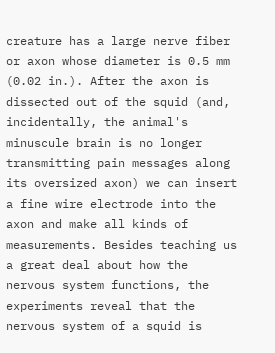creature has a large nerve fiber or axon whose diameter is 0.5 mm (0.02 in.). After the axon is dissected out of the squid (and, incidentally, the animal's minuscule brain is no longer transmitting pain messages along its oversized axon) we can insert a fine wire electrode into the axon and make all kinds of measurements. Besides teaching us a great deal about how the nervous system functions, the experiments reveal that the nervous system of a squid is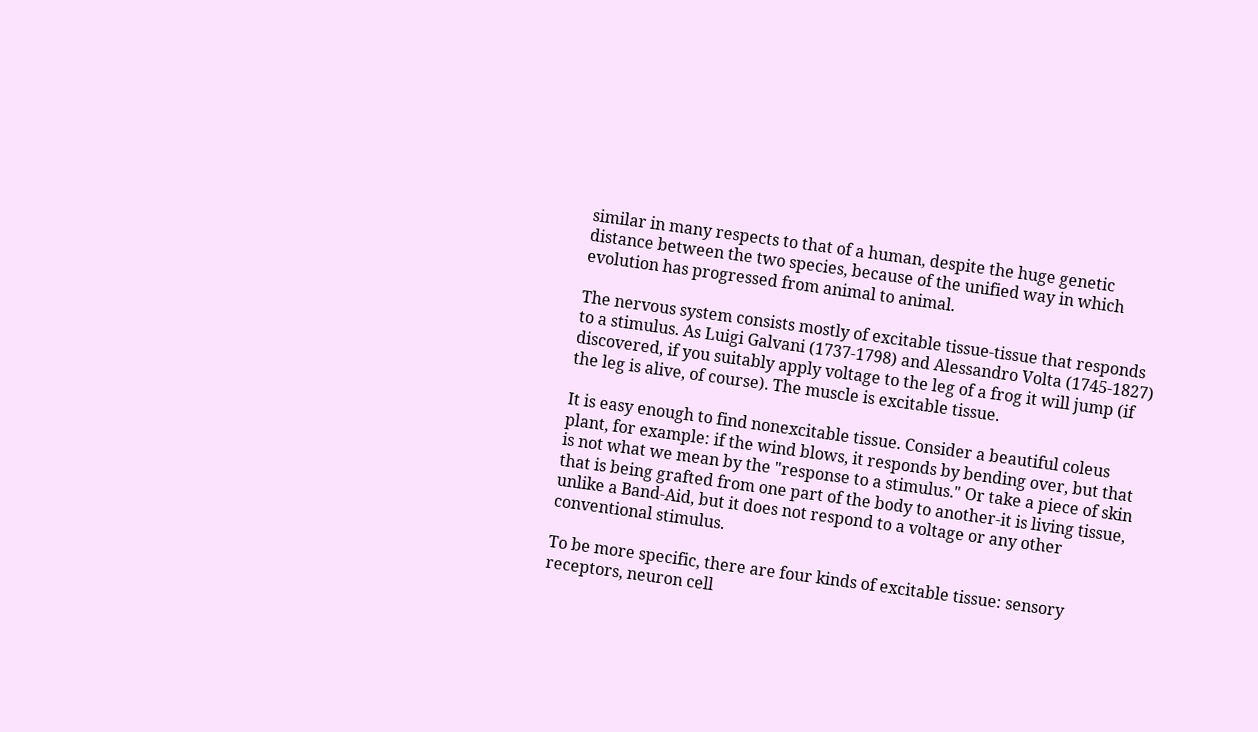similar in many respects to that of a human, despite the huge genetic distance between the two species, because of the unified way in which evolution has progressed from animal to animal.

The nervous system consists mostly of excitable tissue-tissue that responds to a stimulus. As Luigi Galvani (1737-1798) and Alessandro Volta (1745-1827) discovered, if you suitably apply voltage to the leg of a frog it will jump (if the leg is alive, of course). The muscle is excitable tissue.

It is easy enough to find nonexcitable tissue. Consider a beautiful coleus plant, for example: if the wind blows, it responds by bending over, but that is not what we mean by the "response to a stimulus." Or take a piece of skin that is being grafted from one part of the body to another-it is living tissue, unlike a Band-Aid, but it does not respond to a voltage or any other conventional stimulus.

To be more specific, there are four kinds of excitable tissue: sensory receptors, neuron cell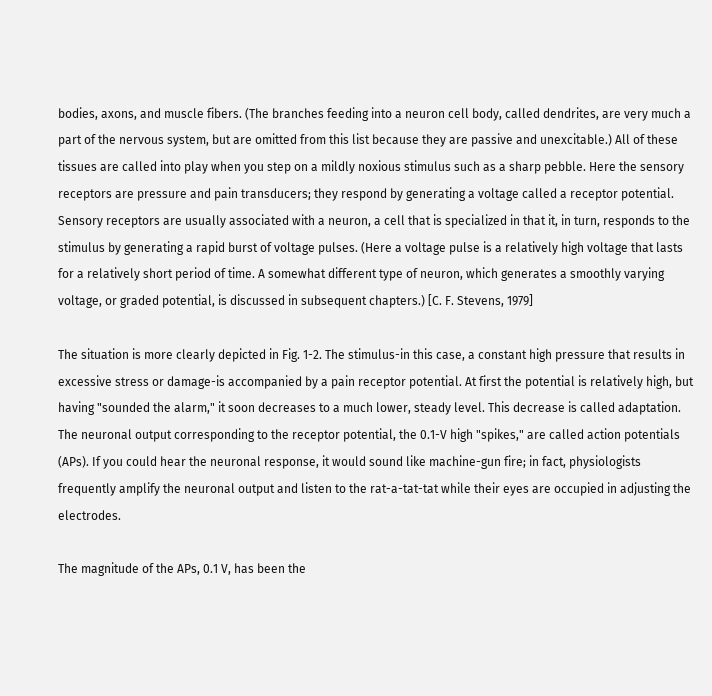bodies, axons, and muscle fibers. (The branches feeding into a neuron cell body, called dendrites, are very much a part of the nervous system, but are omitted from this list because they are passive and unexcitable.) All of these tissues are called into play when you step on a mildly noxious stimulus such as a sharp pebble. Here the sensory receptors are pressure and pain transducers; they respond by generating a voltage called a receptor potential. Sensory receptors are usually associated with a neuron, a cell that is specialized in that it, in turn, responds to the stimulus by generating a rapid burst of voltage pulses. (Here a voltage pulse is a relatively high voltage that lasts for a relatively short period of time. A somewhat different type of neuron, which generates a smoothly varying voltage, or graded potential, is discussed in subsequent chapters.) [C. F. Stevens, 1979]

The situation is more clearly depicted in Fig. 1-2. The stimulus-in this case, a constant high pressure that results in excessive stress or damage-is accompanied by a pain receptor potential. At first the potential is relatively high, but having "sounded the alarm," it soon decreases to a much lower, steady level. This decrease is called adaptation. The neuronal output corresponding to the receptor potential, the 0.1-V high "spikes," are called action potentials (APs). If you could hear the neuronal response, it would sound like machine-gun fire; in fact, physiologists frequently amplify the neuronal output and listen to the rat-a-tat-tat while their eyes are occupied in adjusting the electrodes.

The magnitude of the APs, 0.1 V, has been the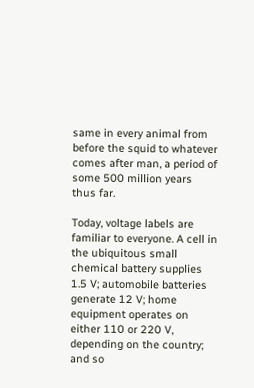same in every animal from before the squid to whatever comes after man, a period of some 500 million years thus far.

Today, voltage labels are familiar to everyone. A cell in the ubiquitous small chemical battery supplies 1.5 V; automobile batteries generate 12 V; home equipment operates on either 110 or 220 V, depending on the country; and so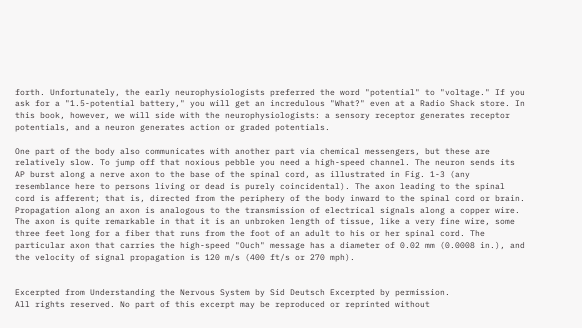forth. Unfortunately, the early neurophysiologists preferred the word "potential" to "voltage." If you ask for a "1.5-potential battery," you will get an incredulous "What?" even at a Radio Shack store. In this book, however, we will side with the neurophysiologists: a sensory receptor generates receptor potentials, and a neuron generates action or graded potentials.

One part of the body also communicates with another part via chemical messengers, but these are relatively slow. To jump off that noxious pebble you need a high-speed channel. The neuron sends its AP burst along a nerve axon to the base of the spinal cord, as illustrated in Fig. 1-3 (any resemblance here to persons living or dead is purely coincidental). The axon leading to the spinal cord is afferent; that is, directed from the periphery of the body inward to the spinal cord or brain. Propagation along an axon is analogous to the transmission of electrical signals along a copper wire. The axon is quite remarkable in that it is an unbroken length of tissue, like a very fine wire, some three feet long for a fiber that runs from the foot of an adult to his or her spinal cord. The particular axon that carries the high-speed "Ouch" message has a diameter of 0.02 mm (0.0008 in.), and the velocity of signal propagation is 120 m/s (400 ft/s or 270 mph).


Excerpted from Understanding the Nervous System by Sid Deutsch Excerpted by permission.
All rights reserved. No part of this excerpt may be reproduced or reprinted without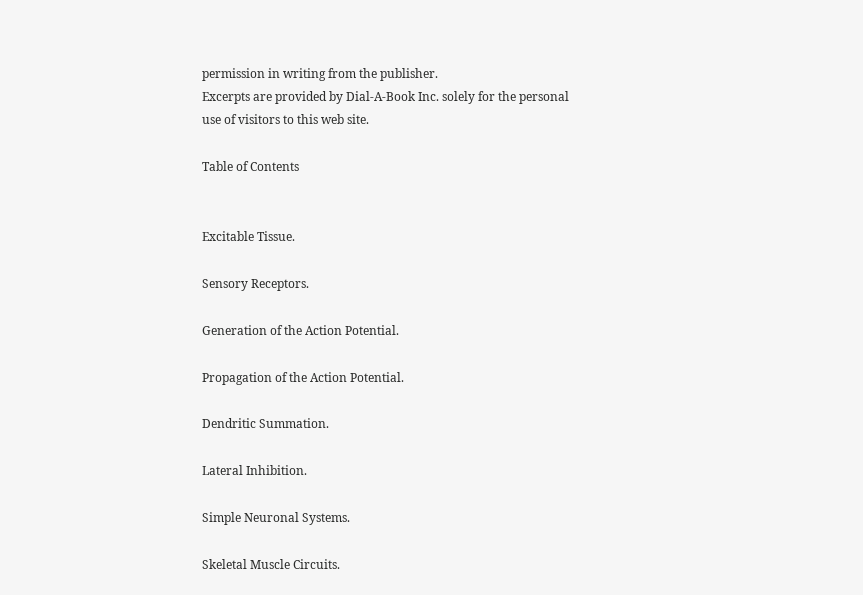permission in writing from the publisher.
Excerpts are provided by Dial-A-Book Inc. solely for the personal use of visitors to this web site.

Table of Contents


Excitable Tissue.

Sensory Receptors.

Generation of the Action Potential.

Propagation of the Action Potential.

Dendritic Summation.

Lateral Inhibition.

Simple Neuronal Systems.

Skeletal Muscle Circuits.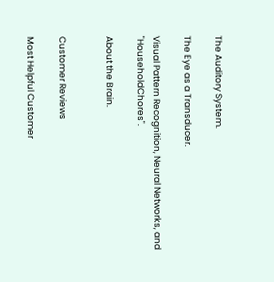The Auditory System.

The Eye as a Transducer.

Visual Pattern Recognition, Neural Networks, and "HouseholdChores".

About the Brain.


Customer Reviews

Most Helpful Customer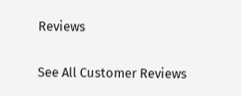Reviews

See All Customer Reviews